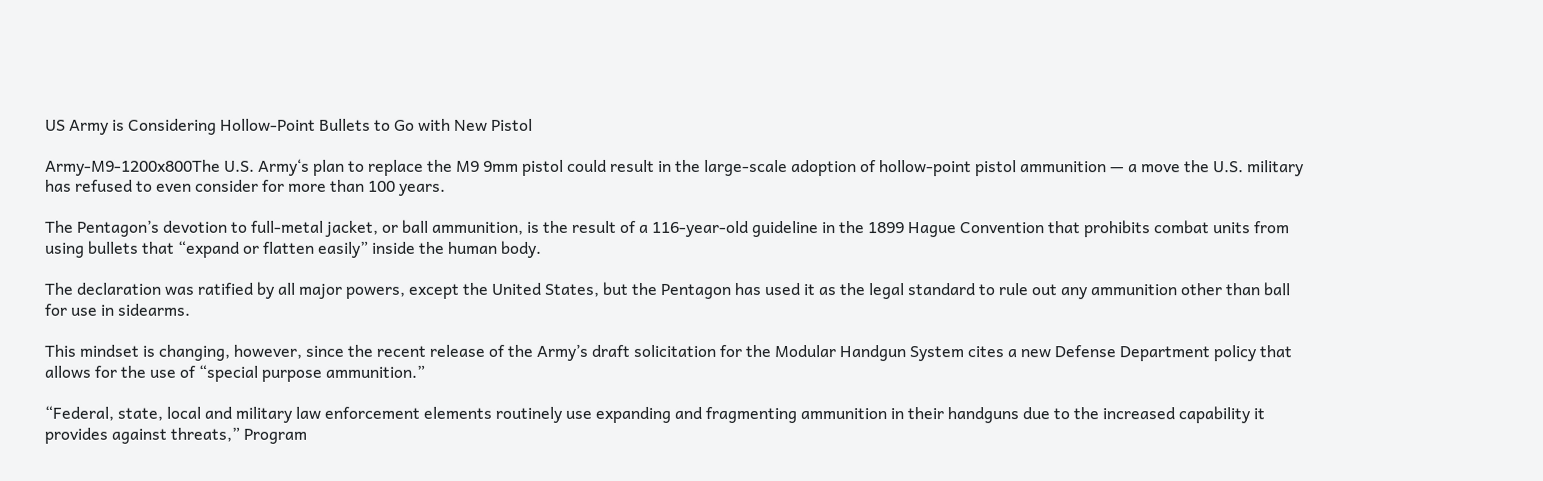US Army is Considering Hollow-Point Bullets to Go with New Pistol

Army-M9-1200x800The U.S. Army‘s plan to replace the M9 9mm pistol could result in the large-scale adoption of hollow-point pistol ammunition — a move the U.S. military has refused to even consider for more than 100 years.

The Pentagon’s devotion to full-metal jacket, or ball ammunition, is the result of a 116-year-old guideline in the 1899 Hague Convention that prohibits combat units from using bullets that “expand or flatten easily” inside the human body.

The declaration was ratified by all major powers, except the United States, but the Pentagon has used it as the legal standard to rule out any ammunition other than ball for use in sidearms.

This mindset is changing, however, since the recent release of the Army’s draft solicitation for the Modular Handgun System cites a new Defense Department policy that allows for the use of “special purpose ammunition.”

“Federal, state, local and military law enforcement elements routinely use expanding and fragmenting ammunition in their handguns due to the increased capability it provides against threats,” Program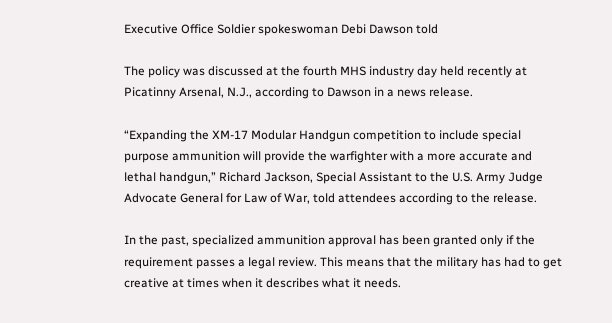Executive Office Soldier spokeswoman Debi Dawson told

The policy was discussed at the fourth MHS industry day held recently at Picatinny Arsenal, N.J., according to Dawson in a news release.

“Expanding the XM-17 Modular Handgun competition to include special purpose ammunition will provide the warfighter with a more accurate and lethal handgun,” Richard Jackson, Special Assistant to the U.S. Army Judge Advocate General for Law of War, told attendees according to the release.

In the past, specialized ammunition approval has been granted only if the requirement passes a legal review. This means that the military has had to get creative at times when it describes what it needs.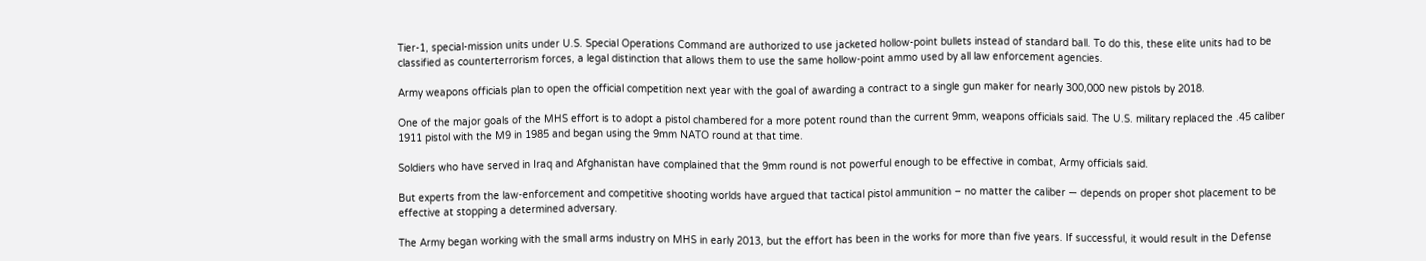Tier-1, special-mission units under U.S. Special Operations Command are authorized to use jacketed hollow-point bullets instead of standard ball. To do this, these elite units had to be classified as counterterrorism forces, a legal distinction that allows them to use the same hollow-point ammo used by all law enforcement agencies.

Army weapons officials plan to open the official competition next year with the goal of awarding a contract to a single gun maker for nearly 300,000 new pistols by 2018.

One of the major goals of the MHS effort is to adopt a pistol chambered for a more potent round than the current 9mm, weapons officials said. The U.S. military replaced the .45 caliber 1911 pistol with the M9 in 1985 and began using the 9mm NATO round at that time.

Soldiers who have served in Iraq and Afghanistan have complained that the 9mm round is not powerful enough to be effective in combat, Army officials said.

But experts from the law-enforcement and competitive shooting worlds have argued that tactical pistol ammunition – no matter the caliber — depends on proper shot placement to be effective at stopping a determined adversary.

The Army began working with the small arms industry on MHS in early 2013, but the effort has been in the works for more than five years. If successful, it would result in the Defense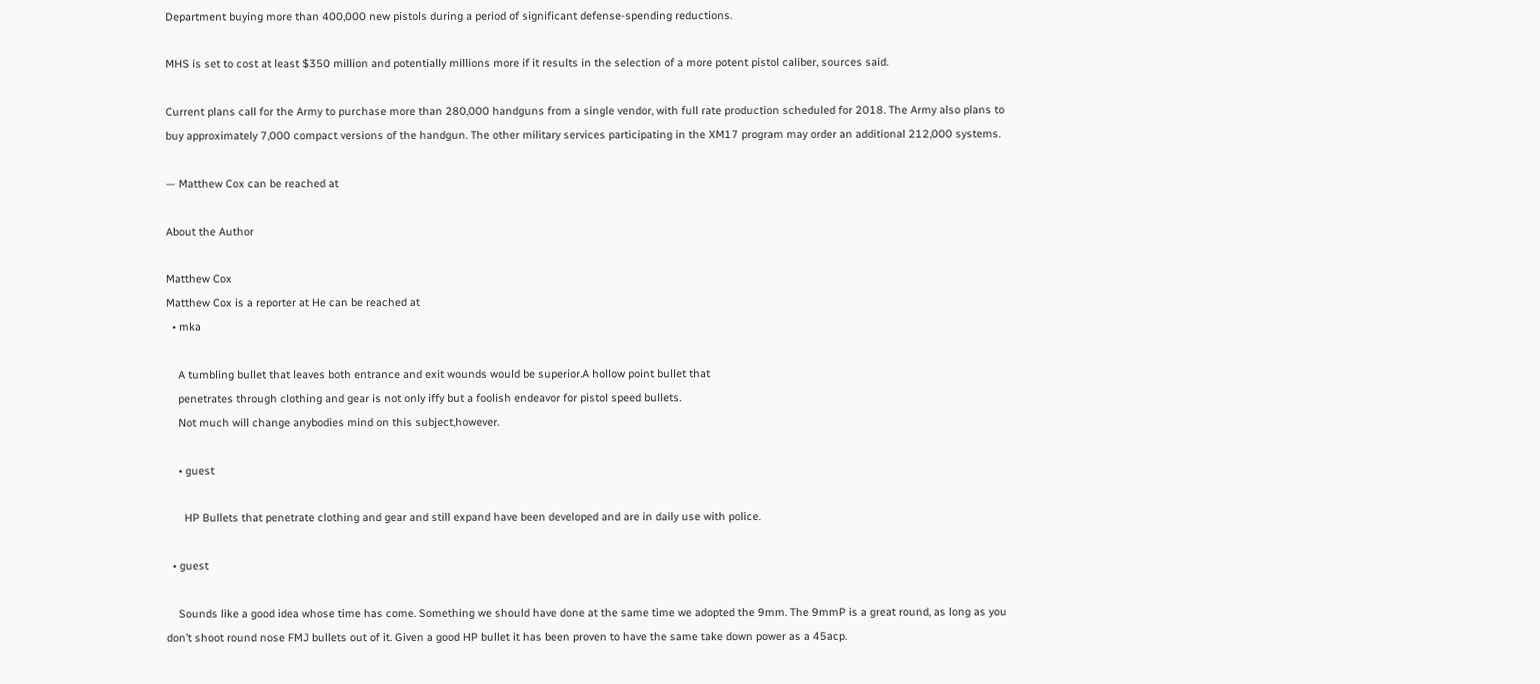Department buying more than 400,000 new pistols during a period of significant defense-spending reductions.

MHS is set to cost at least $350 million and potentially millions more if it results in the selection of a more potent pistol caliber, sources said.

Current plans call for the Army to purchase more than 280,000 handguns from a single vendor, with full rate production scheduled for 2018. The Army also plans to buy approximately 7,000 compact versions of the handgun. The other military services participating in the XM17 program may order an additional 212,000 systems.

— Matthew Cox can be reached at

About the Author

Matthew Cox
Matthew Cox is a reporter at He can be reached at
  • mka

    A tumbling bullet that leaves both entrance and exit wounds would be superior.A hollow point bullet that
    penetrates through clothing and gear is not only iffy but a foolish endeavor for pistol speed bullets.
    Not much will change anybodies mind on this subject,however.

    • guest

      HP Bullets that penetrate clothing and gear and still expand have been developed and are in daily use with police.

  • guest

    Sounds like a good idea whose time has come. Something we should have done at the same time we adopted the 9mm. The 9mmP is a great round, as long as you don’t shoot round nose FMJ bullets out of it. Given a good HP bullet it has been proven to have the same take down power as a 45acp.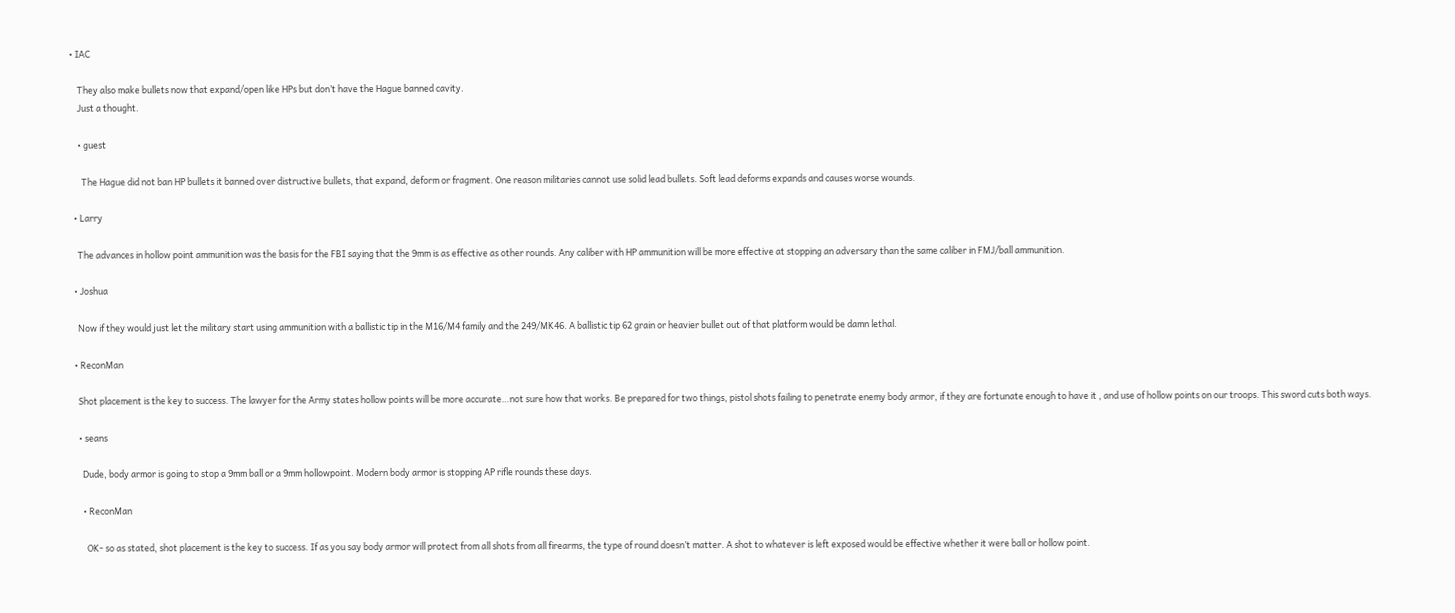• IAC

    They also make bullets now that expand/open like HPs but don’t have the Hague banned cavity.
    Just a thought.

    • guest

      The Hague did not ban HP bullets it banned over distructive bullets, that expand, deform or fragment. One reason militaries cannot use solid lead bullets. Soft lead deforms expands and causes worse wounds.

  • Larry

    The advances in hollow point ammunition was the basis for the FBI saying that the 9mm is as effective as other rounds. Any caliber with HP ammunition will be more effective at stopping an adversary than the same caliber in FMJ/ball ammunition.

  • Joshua

    Now if they would just let the military start using ammunition with a ballistic tip in the M16/M4 family and the 249/MK46. A ballistic tip 62 grain or heavier bullet out of that platform would be damn lethal.

  • ReconMan

    Shot placement is the key to success. The lawyer for the Army states hollow points will be more accurate…not sure how that works. Be prepared for two things, pistol shots failing to penetrate enemy body armor, if they are fortunate enough to have it , and use of hollow points on our troops. This sword cuts both ways.

    • seans

      Dude, body armor is going to stop a 9mm ball or a 9mm hollowpoint. Modern body armor is stopping AP rifle rounds these days.

      • ReconMan

        OK- so as stated, shot placement is the key to success. If as you say body armor will protect from all shots from all firearms, the type of round doesn’t matter. A shot to whatever is left exposed would be effective whether it were ball or hollow point.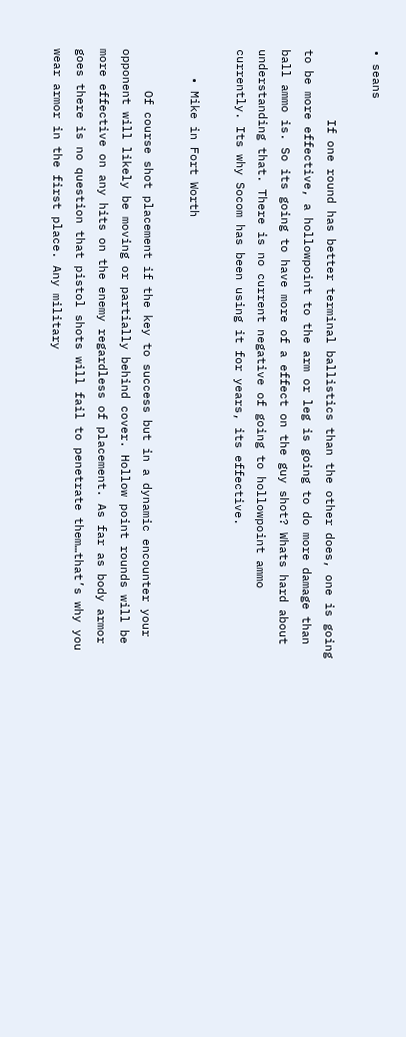• seans

          If one round has better terminal ballistics than the other does, one is going to be more effective, a hollowpoint to the arm or leg is going to do more damage than ball ammo is. So its going to have more of a effect on the guy shot? Whats hard about understanding that. There is no current negative of going to hollowpoint ammo currently. Its why Socom has been using it for years, its effective.

    • Mike in Fort Worth

      Of course shot placement if the key to success but in a dynamic encounter your opponent will likely be moving or partially behind cover. Hollow point rounds will be more effective on any hits on the enemy regardless of placement. As far as body armor goes there is no question that pistol shots will fail to penetrate them…that’s why you wear armor in the first place. Any military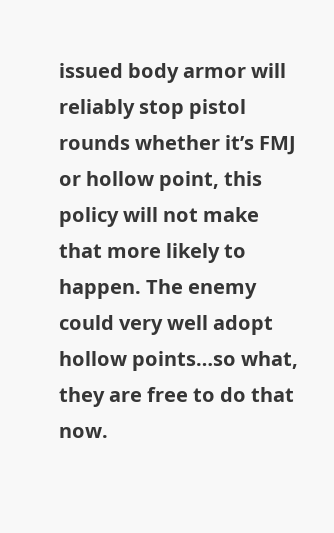issued body armor will reliably stop pistol rounds whether it’s FMJ or hollow point, this policy will not make that more likely to happen. The enemy could very well adopt hollow points…so what, they are free to do that now.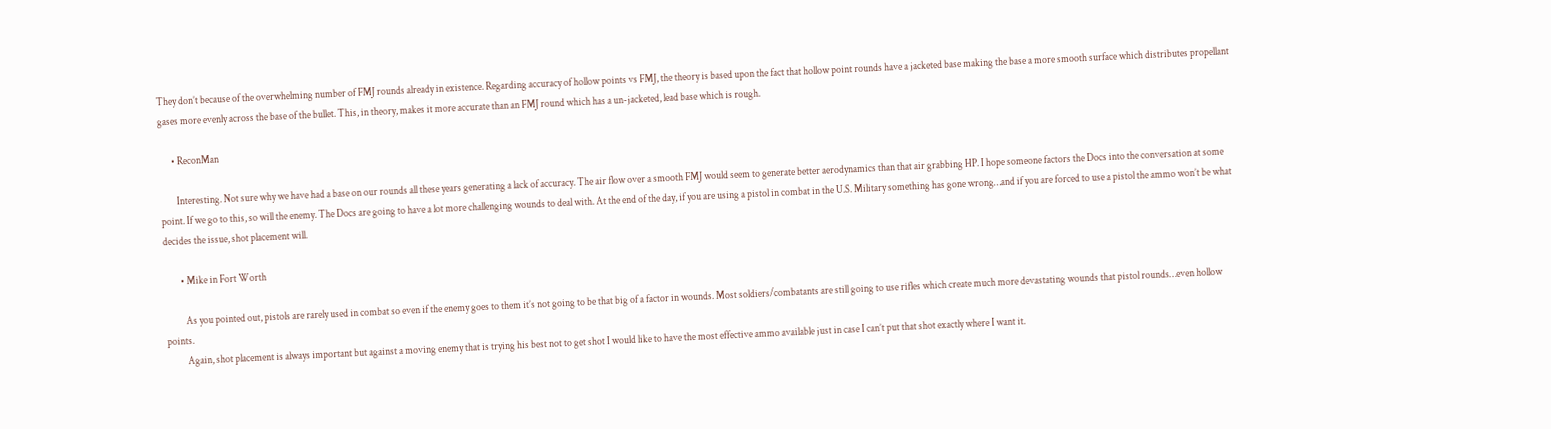They don’t because of the overwhelming number of FMJ rounds already in existence. Regarding accuracy of hollow points vs FMJ, the theory is based upon the fact that hollow point rounds have a jacketed base making the base a more smooth surface which distributes propellant gases more evenly across the base of the bullet. This, in theory, makes it more accurate than an FMJ round which has a un-jacketed, lead base which is rough.

      • ReconMan

        Interesting. Not sure why we have had a base on our rounds all these years generating a lack of accuracy. The air flow over a smooth FMJ would seem to generate better aerodynamics than that air grabbing HP. I hope someone factors the Docs into the conversation at some point. If we go to this, so will the enemy. The Docs are going to have a lot more challenging wounds to deal with. At the end of the day, if you are using a pistol in combat in the U.S. Military something has gone wrong…and if you are forced to use a pistol the ammo won’t be what decides the issue, shot placement will.

        • Mike in Fort Worth

          As you pointed out, pistols are rarely used in combat so even if the enemy goes to them it’s not going to be that big of a factor in wounds. Most soldiers/combatants are still going to use rifles which create much more devastating wounds that pistol rounds…even hollow points.
          Again, shot placement is always important but against a moving enemy that is trying his best not to get shot I would like to have the most effective ammo available just in case I can’t put that shot exactly where I want it.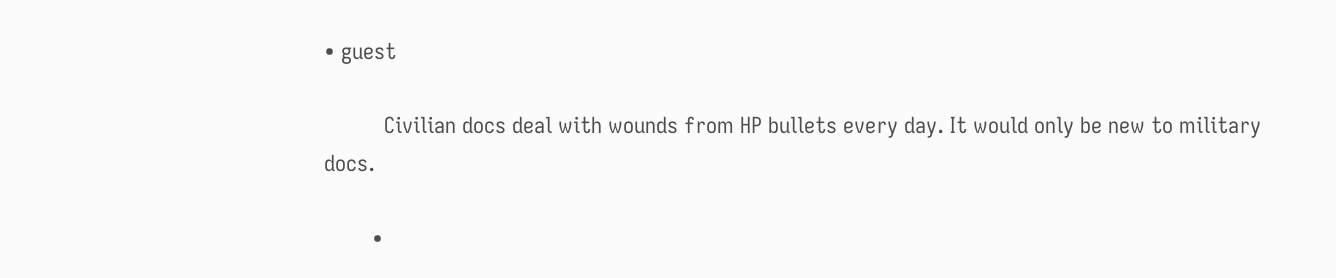• guest

          Civilian docs deal with wounds from HP bullets every day. It would only be new to military docs.

        •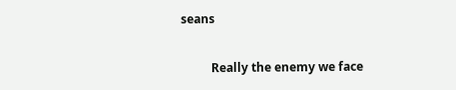seans

          Really the enemy we face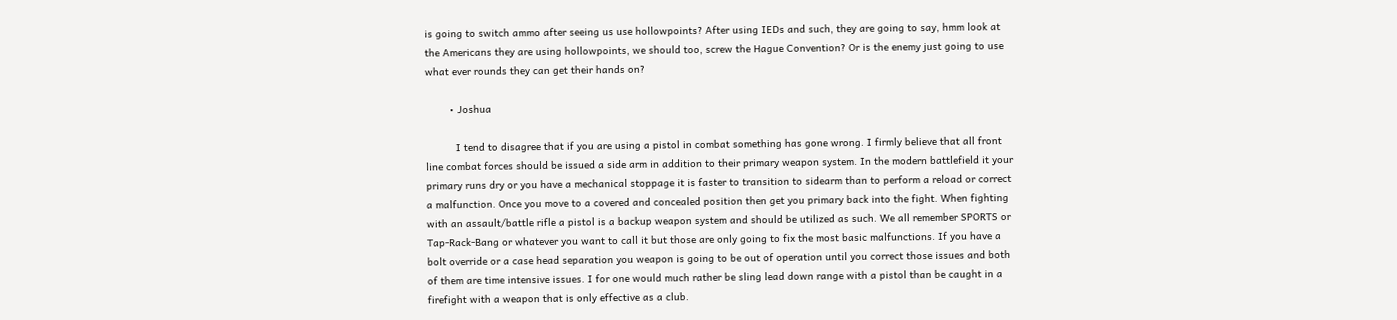is going to switch ammo after seeing us use hollowpoints? After using IEDs and such, they are going to say, hmm look at the Americans they are using hollowpoints, we should too, screw the Hague Convention? Or is the enemy just going to use what ever rounds they can get their hands on?

        • Joshua

          I tend to disagree that if you are using a pistol in combat something has gone wrong. I firmly believe that all front line combat forces should be issued a side arm in addition to their primary weapon system. In the modern battlefield it your primary runs dry or you have a mechanical stoppage it is faster to transition to sidearm than to perform a reload or correct a malfunction. Once you move to a covered and concealed position then get you primary back into the fight. When fighting with an assault/battle rifle a pistol is a backup weapon system and should be utilized as such. We all remember SPORTS or Tap-Rack-Bang or whatever you want to call it but those are only going to fix the most basic malfunctions. If you have a bolt override or a case head separation you weapon is going to be out of operation until you correct those issues and both of them are time intensive issues. I for one would much rather be sling lead down range with a pistol than be caught in a firefight with a weapon that is only effective as a club.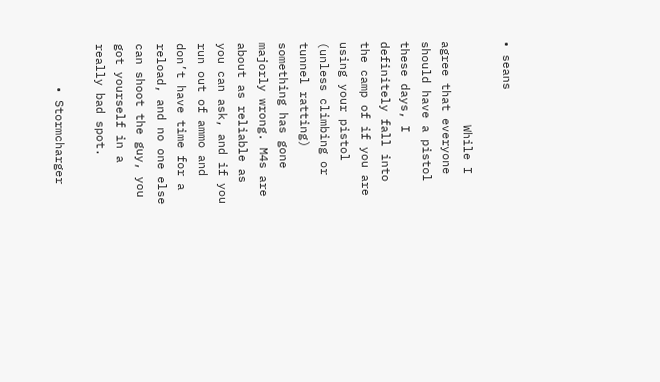• seans

            While I agree that everyone should have a pistol these days, I definitely fall into the camp of if you are using your pistol (unless climbing or tunnel ratting) something has gone majorly wrong. M4s are about as reliable as you can ask, and if you run out of ammo and don’t have time for a reload, and no one else can shoot the guy, you got yourself in a really bad spot.

      • Stormcharger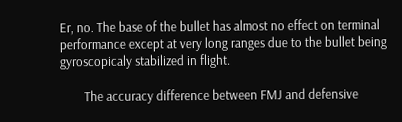Er, no. The base of the bullet has almost no effect on terminal performance except at very long ranges due to the bullet being gyroscopicaly stabilized in flight.

        The accuracy difference between FMJ and defensive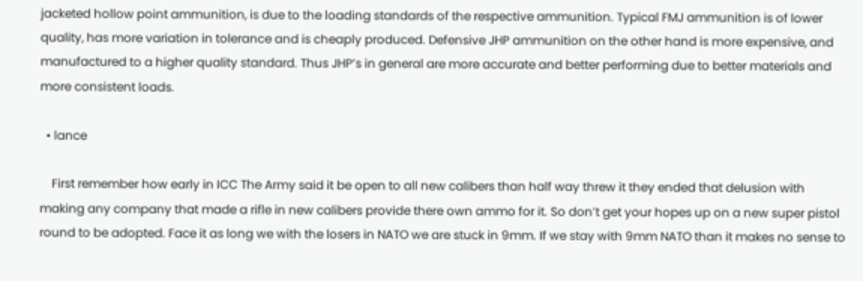jacketed hollow point ammunition, is due to the loading standards of the respective ammunition. Typical FMJ ammunition is of lower quality, has more variation in tolerance and is cheaply produced. Defensive JHP ammunition on the other hand is more expensive, and manufactured to a higher quality standard. Thus JHP’s in general are more accurate and better performing due to better materials and more consistent loads.

  • lance

    First remember how early in ICC The Army said it be open to all new calibers than half way threw it they ended that delusion with making any company that made a rifle in new calibers provide there own ammo for it. So don’t get your hopes up on a new super pistol round to be adopted. Face it as long we with the losers in NATO we are stuck in 9mm. If we stay with 9mm NATO than it makes no sense to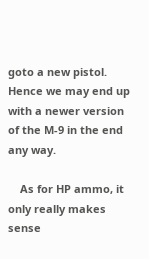goto a new pistol. Hence we may end up with a newer version of the M-9 in the end any way.

    As for HP ammo, it only really makes sense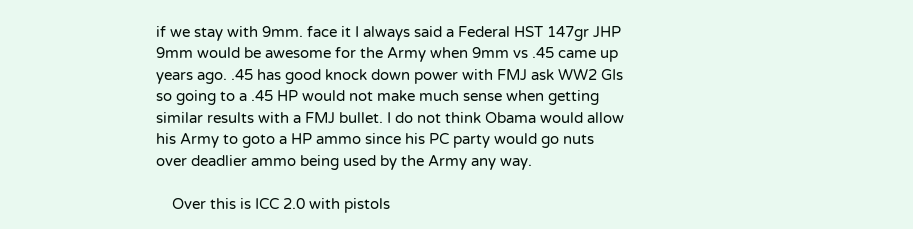if we stay with 9mm. face it I always said a Federal HST 147gr JHP 9mm would be awesome for the Army when 9mm vs .45 came up years ago. .45 has good knock down power with FMJ ask WW2 GIs so going to a .45 HP would not make much sense when getting similar results with a FMJ bullet. I do not think Obama would allow his Army to goto a HP ammo since his PC party would go nuts over deadlier ammo being used by the Army any way.

    Over this is ICC 2.0 with pistols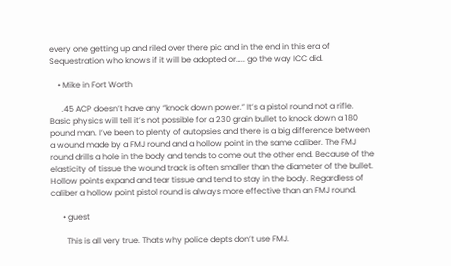every one getting up and riled over there pic and in the end in this era of Sequestration who knows if it will be adopted or….. go the way ICC did.

    • Mike in Fort Worth

      .45 ACP doesn’t have any “knock down power.” It’s a pistol round not a rifle. Basic physics will tell it’s not possible for a 230 grain bullet to knock down a 180 pound man. I’ve been to plenty of autopsies and there is a big difference between a wound made by a FMJ round and a hollow point in the same caliber. The FMJ round drills a hole in the body and tends to come out the other end. Because of the elasticity of tissue the wound track is often smaller than the diameter of the bullet. Hollow points expand and tear tissue and tend to stay in the body. Regardless of caliber a hollow point pistol round is always more effective than an FMJ round.

      • guest

        This is all very true. Thats why police depts don’t use FMJ.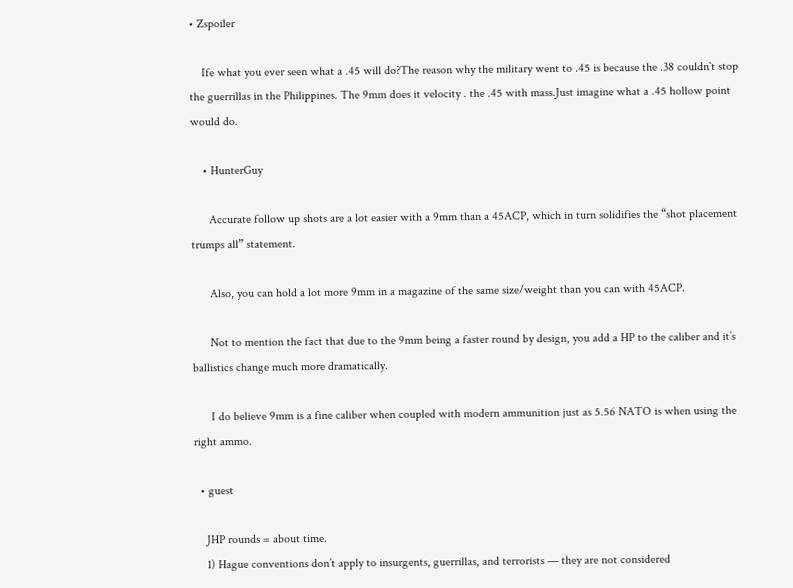• Zspoiler

    Ife what you ever seen what a .45 will do?The reason why the military went to .45 is because the .38 couldn`t stop the guerrillas in the Philippines. The 9mm does it velocity . the .45 with mass.Just imagine what a .45 hollow point would do.

    • HunterGuy

      Accurate follow up shots are a lot easier with a 9mm than a 45ACP, which in turn solidifies the “shot placement trumps all” statement.

      Also, you can hold a lot more 9mm in a magazine of the same size/weight than you can with 45ACP.

      Not to mention the fact that due to the 9mm being a faster round by design, you add a HP to the caliber and it’s ballistics change much more dramatically.

      I do believe 9mm is a fine caliber when coupled with modern ammunition just as 5.56 NATO is when using the right ammo.

  • guest

    JHP rounds = about time.
    1) Hague conventions don’t apply to insurgents, guerrillas, and terrorists — they are not considered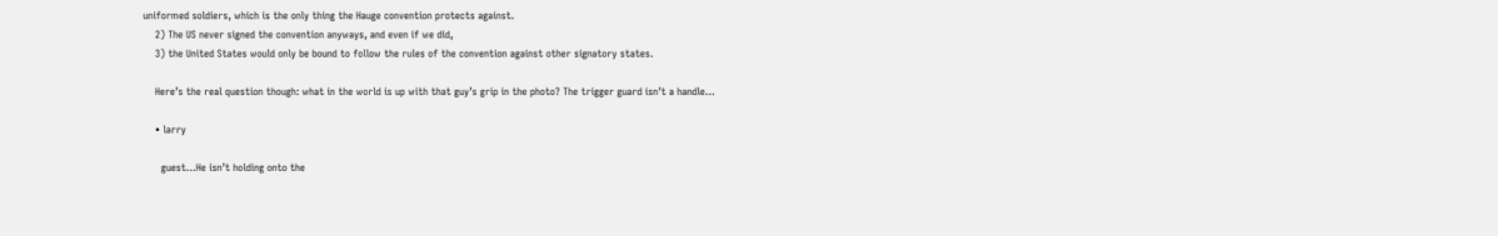uniformed soldiers, which is the only thing the Hauge convention protects against.
    2) The US never signed the convention anyways, and even if we did,
    3) the United States would only be bound to follow the rules of the convention against other signatory states.

    Here’s the real question though: what in the world is up with that guy’s grip in the photo? The trigger guard isn’t a handle…

    • larry

      guest…He isn’t holding onto the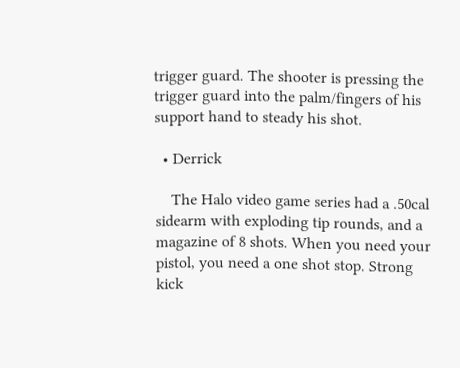trigger guard. The shooter is pressing the trigger guard into the palm/fingers of his support hand to steady his shot.

  • Derrick

    The Halo video game series had a .50cal sidearm with exploding tip rounds, and a magazine of 8 shots. When you need your pistol, you need a one shot stop. Strong kick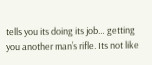tells you its doing its job… getting you another man’s rifle. Its not like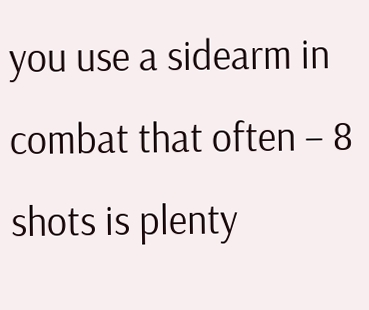you use a sidearm in combat that often – 8 shots is plenty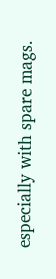especially with spare mags.